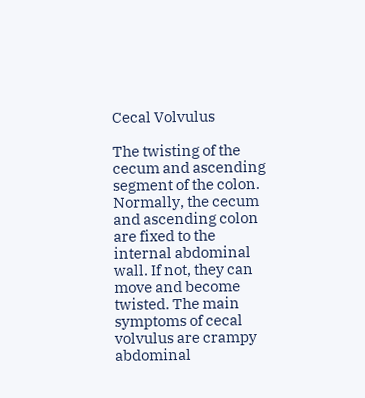Cecal Volvulus

The twisting of the cecum and ascending segment of the colon. Normally, the cecum and ascending colon are fixed to the internal abdominal wall. If not, they can move and become twisted. The main symptoms of cecal volvulus are crampy abdominal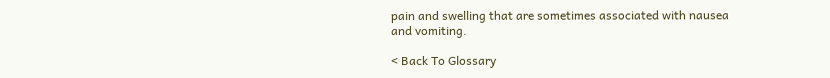pain and swelling that are sometimes associated with nausea and vomiting.

< Back To Glossary